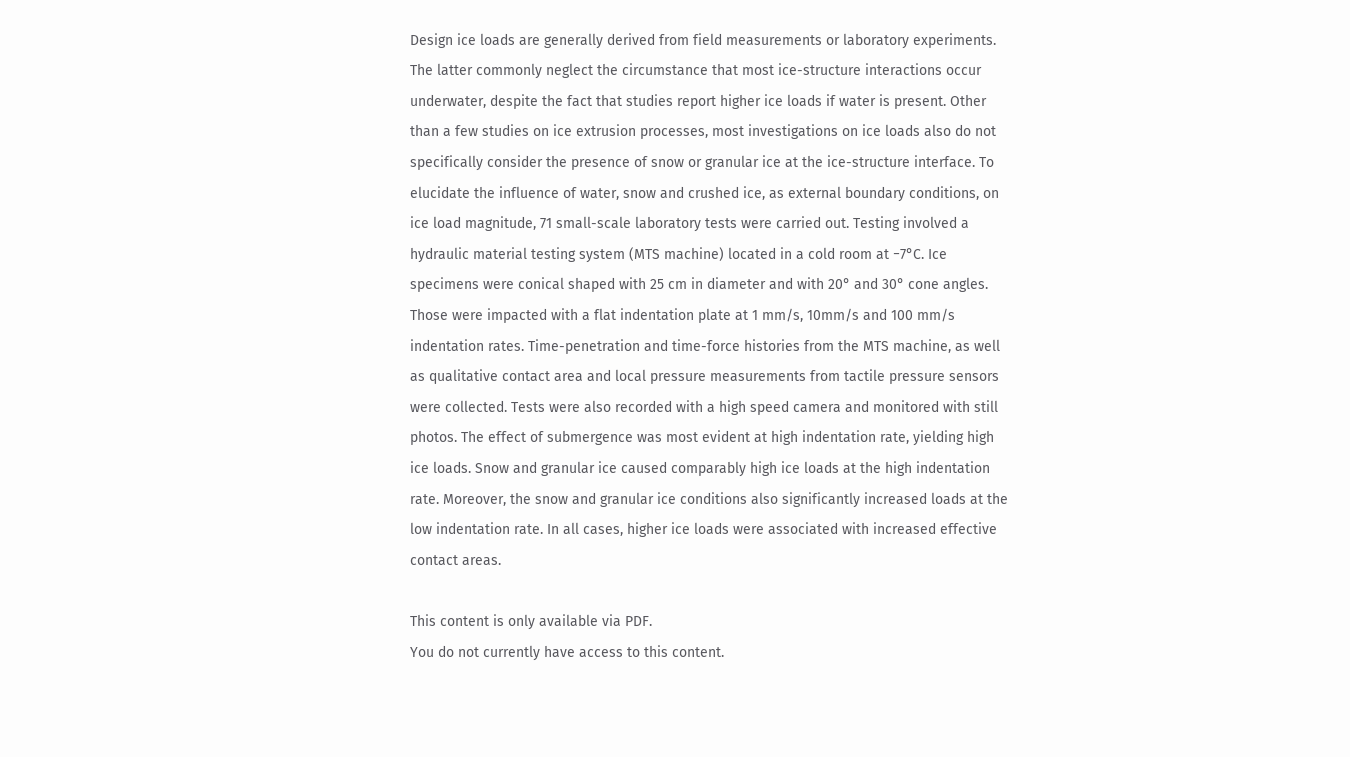Design ice loads are generally derived from field measurements or laboratory experiments. The latter commonly neglect the circumstance that most ice-structure interactions occur underwater, despite the fact that studies report higher ice loads if water is present. Other than a few studies on ice extrusion processes, most investigations on ice loads also do not specifically consider the presence of snow or granular ice at the ice-structure interface. To elucidate the influence of water, snow and crushed ice, as external boundary conditions, on ice load magnitude, 71 small-scale laboratory tests were carried out. Testing involved a hydraulic material testing system (MTS machine) located in a cold room at −7°C. Ice specimens were conical shaped with 25 cm in diameter and with 20° and 30° cone angles. Those were impacted with a flat indentation plate at 1 mm/s, 10mm/s and 100 mm/s indentation rates. Time-penetration and time-force histories from the MTS machine, as well as qualitative contact area and local pressure measurements from tactile pressure sensors were collected. Tests were also recorded with a high speed camera and monitored with still photos. The effect of submergence was most evident at high indentation rate, yielding high ice loads. Snow and granular ice caused comparably high ice loads at the high indentation rate. Moreover, the snow and granular ice conditions also significantly increased loads at the low indentation rate. In all cases, higher ice loads were associated with increased effective contact areas.

This content is only available via PDF.
You do not currently have access to this content.